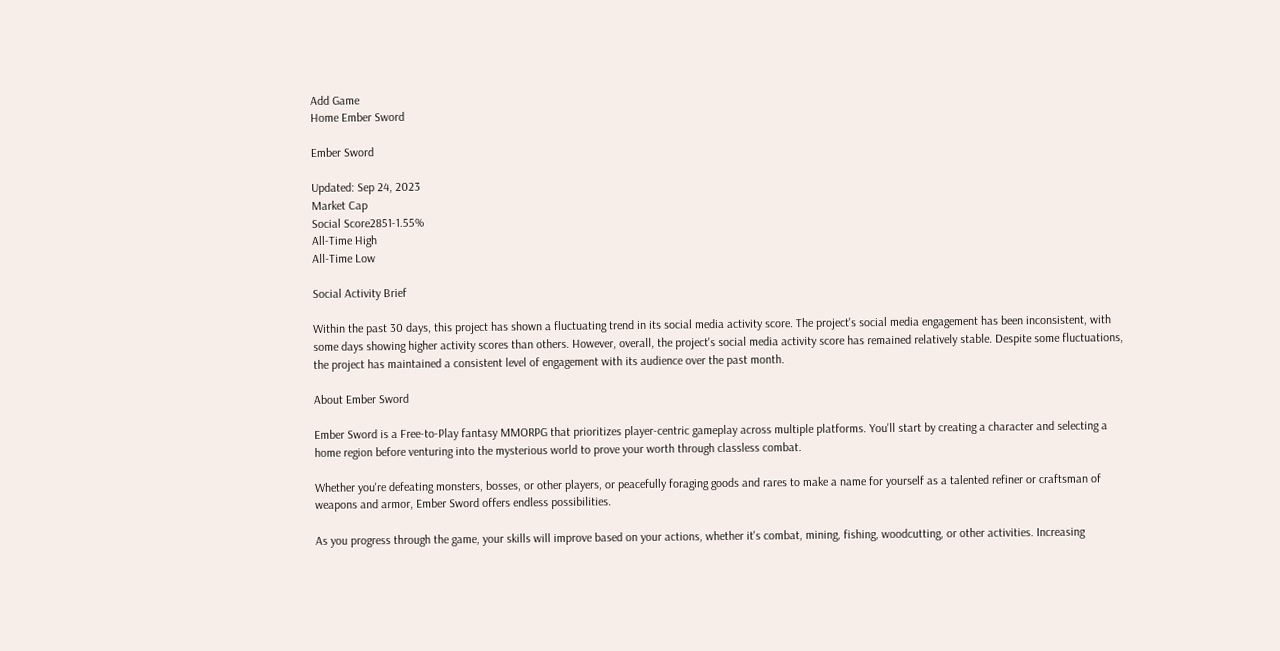Add Game
Home Ember Sword

Ember Sword

Updated: Sep 24, 2023
Market Cap
Social Score2851-1.55%
All-Time High
All-Time Low

Social Activity Brief

Within the past 30 days, this project has shown a fluctuating trend in its social media activity score. The project's social media engagement has been inconsistent, with some days showing higher activity scores than others. However, overall, the project's social media activity score has remained relatively stable. Despite some fluctuations, the project has maintained a consistent level of engagement with its audience over the past month.

About Ember Sword

Ember Sword is a Free-to-Play fantasy MMORPG that prioritizes player-centric gameplay across multiple platforms. You'll start by creating a character and selecting a home region before venturing into the mysterious world to prove your worth through classless combat.

Whether you're defeating monsters, bosses, or other players, or peacefully foraging goods and rares to make a name for yourself as a talented refiner or craftsman of weapons and armor, Ember Sword offers endless possibilities.

As you progress through the game, your skills will improve based on your actions, whether it's combat, mining, fishing, woodcutting, or other activities. Increasing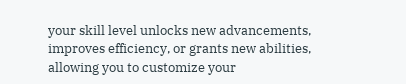your skill level unlocks new advancements, improves efficiency, or grants new abilities, allowing you to customize your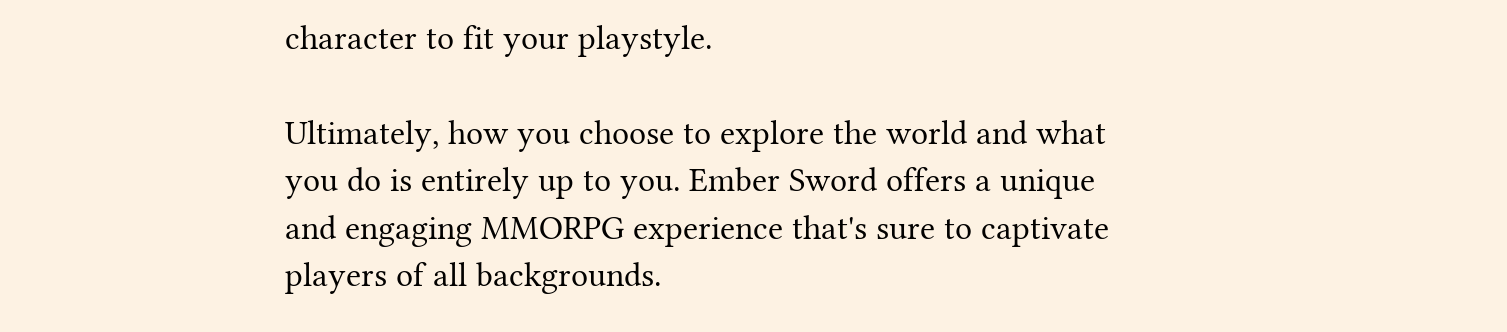character to fit your playstyle.

Ultimately, how you choose to explore the world and what you do is entirely up to you. Ember Sword offers a unique and engaging MMORPG experience that's sure to captivate players of all backgrounds.